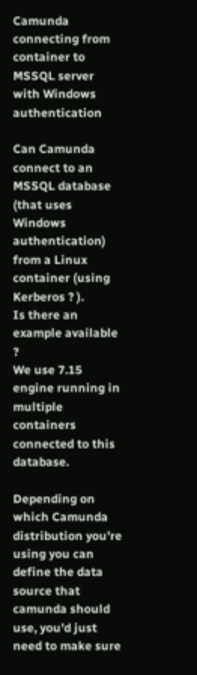Camunda connecting from container to MSSQL server with Windows authentication

Can Camunda connect to an MSSQL database (that uses Windows authentication) from a Linux container (using Kerberos ? ).
Is there an example available ?
We use 7.15 engine running in multiple containers connected to this database.

Depending on which Camunda distribution you’re using you can define the data source that camunda should use, you’d just need to make sure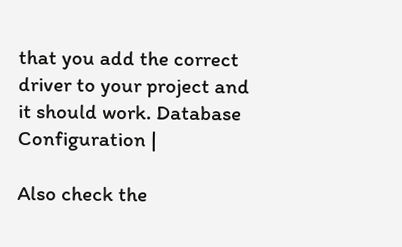that you add the correct driver to your project and it should work. Database Configuration |

Also check the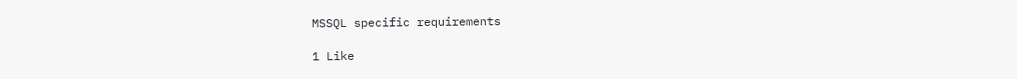MSSQL specific requirements

1 Like